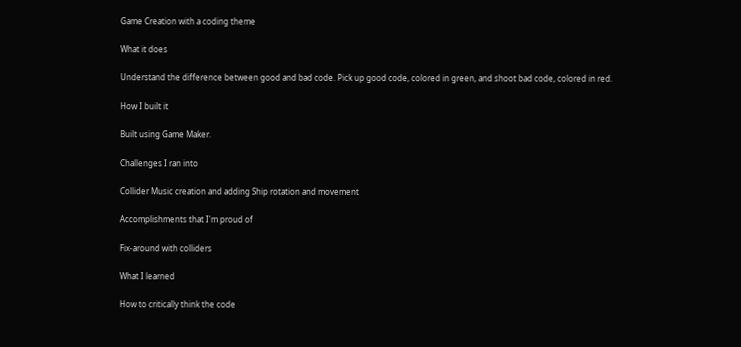Game Creation with a coding theme

What it does

Understand the difference between good and bad code. Pick up good code, colored in green, and shoot bad code, colored in red.

How I built it

Built using Game Maker.

Challenges I ran into

Collider Music creation and adding Ship rotation and movement

Accomplishments that I'm proud of

Fix-around with colliders

What I learned

How to critically think the code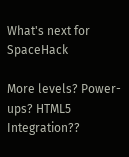What's next for SpaceHack

More levels? Power-ups? HTML5 Integration??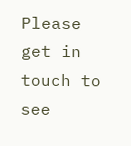Please get in touch to see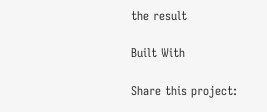the result

Built With

Share this project: